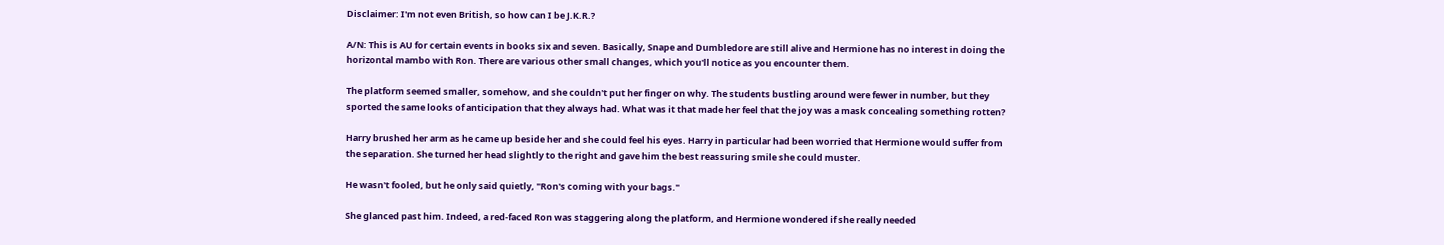Disclaimer: I'm not even British, so how can I be J.K.R.?

A/N: This is AU for certain events in books six and seven. Basically, Snape and Dumbledore are still alive and Hermione has no interest in doing the horizontal mambo with Ron. There are various other small changes, which you'll notice as you encounter them.

The platform seemed smaller, somehow, and she couldn't put her finger on why. The students bustling around were fewer in number, but they sported the same looks of anticipation that they always had. What was it that made her feel that the joy was a mask concealing something rotten?

Harry brushed her arm as he came up beside her and she could feel his eyes. Harry in particular had been worried that Hermione would suffer from the separation. She turned her head slightly to the right and gave him the best reassuring smile she could muster.

He wasn't fooled, but he only said quietly, "Ron's coming with your bags."

She glanced past him. Indeed, a red-faced Ron was staggering along the platform, and Hermione wondered if she really needed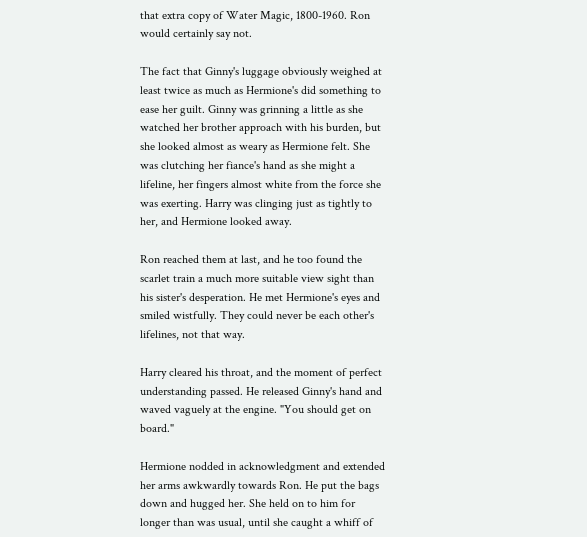that extra copy of Water Magic, 1800-1960. Ron would certainly say not.

The fact that Ginny's luggage obviously weighed at least twice as much as Hermione's did something to ease her guilt. Ginny was grinning a little as she watched her brother approach with his burden, but she looked almost as weary as Hermione felt. She was clutching her fiance's hand as she might a lifeline, her fingers almost white from the force she was exerting. Harry was clinging just as tightly to her, and Hermione looked away.

Ron reached them at last, and he too found the scarlet train a much more suitable view sight than his sister's desperation. He met Hermione's eyes and smiled wistfully. They could never be each other's lifelines, not that way.

Harry cleared his throat, and the moment of perfect understanding passed. He released Ginny's hand and waved vaguely at the engine. "You should get on board."

Hermione nodded in acknowledgment and extended her arms awkwardly towards Ron. He put the bags down and hugged her. She held on to him for longer than was usual, until she caught a whiff of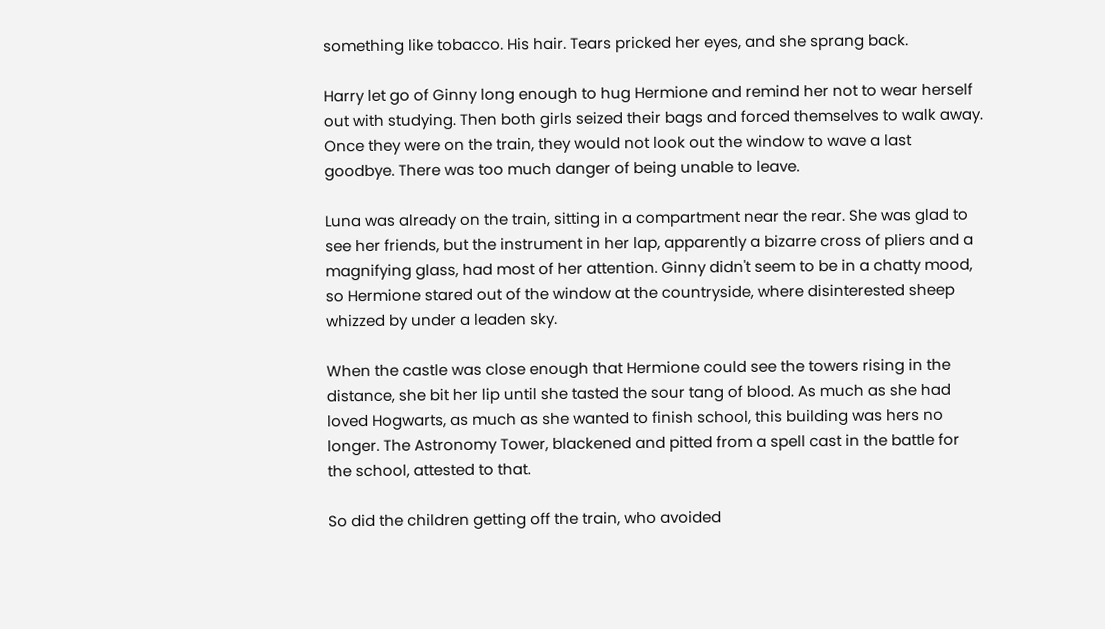something like tobacco. His hair. Tears pricked her eyes, and she sprang back.

Harry let go of Ginny long enough to hug Hermione and remind her not to wear herself out with studying. Then both girls seized their bags and forced themselves to walk away. Once they were on the train, they would not look out the window to wave a last goodbye. There was too much danger of being unable to leave.

Luna was already on the train, sitting in a compartment near the rear. She was glad to see her friends, but the instrument in her lap, apparently a bizarre cross of pliers and a magnifying glass, had most of her attention. Ginny didn't seem to be in a chatty mood, so Hermione stared out of the window at the countryside, where disinterested sheep whizzed by under a leaden sky.

When the castle was close enough that Hermione could see the towers rising in the distance, she bit her lip until she tasted the sour tang of blood. As much as she had loved Hogwarts, as much as she wanted to finish school, this building was hers no longer. The Astronomy Tower, blackened and pitted from a spell cast in the battle for the school, attested to that.

So did the children getting off the train, who avoided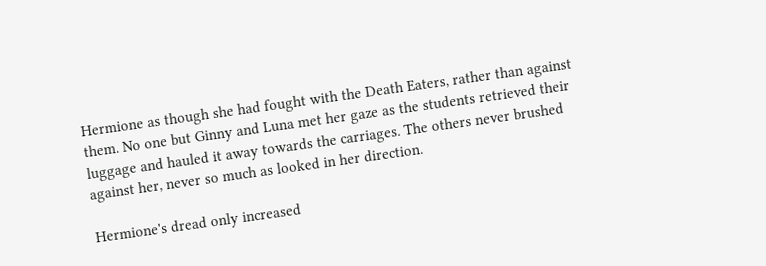Hermione as though she had fought with the Death Eaters, rather than against them. No one but Ginny and Luna met her gaze as the students retrieved their luggage and hauled it away towards the carriages. The others never brushed against her, never so much as looked in her direction.

Hermione's dread only increased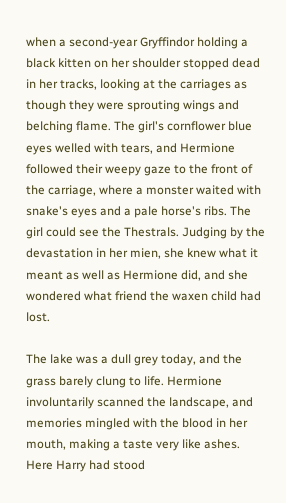when a second-year Gryffindor holding a black kitten on her shoulder stopped dead in her tracks, looking at the carriages as though they were sprouting wings and belching flame. The girl's cornflower blue eyes welled with tears, and Hermione followed their weepy gaze to the front of the carriage, where a monster waited with snake's eyes and a pale horse's ribs. The girl could see the Thestrals. Judging by the devastation in her mien, she knew what it meant as well as Hermione did, and she wondered what friend the waxen child had lost.

The lake was a dull grey today, and the grass barely clung to life. Hermione involuntarily scanned the landscape, and memories mingled with the blood in her mouth, making a taste very like ashes. Here Harry had stood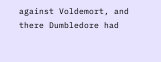against Voldemort, and there Dumbledore had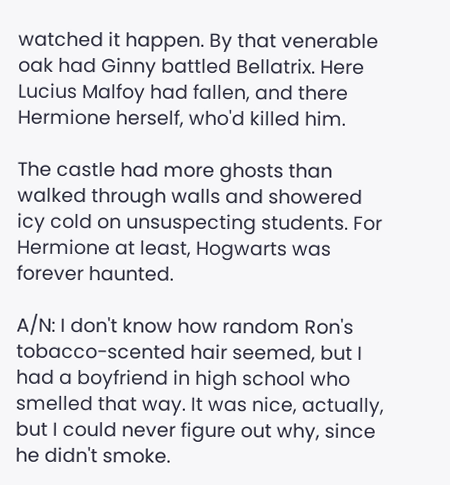watched it happen. By that venerable oak had Ginny battled Bellatrix. Here Lucius Malfoy had fallen, and there Hermione herself, who'd killed him.

The castle had more ghosts than walked through walls and showered icy cold on unsuspecting students. For Hermione at least, Hogwarts was forever haunted.

A/N: I don't know how random Ron's tobacco-scented hair seemed, but I had a boyfriend in high school who smelled that way. It was nice, actually, but I could never figure out why, since he didn't smoke.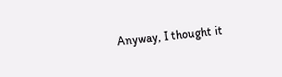Anyway, I thought it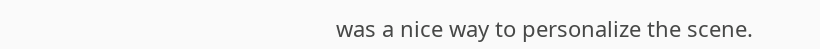was a nice way to personalize the scene.